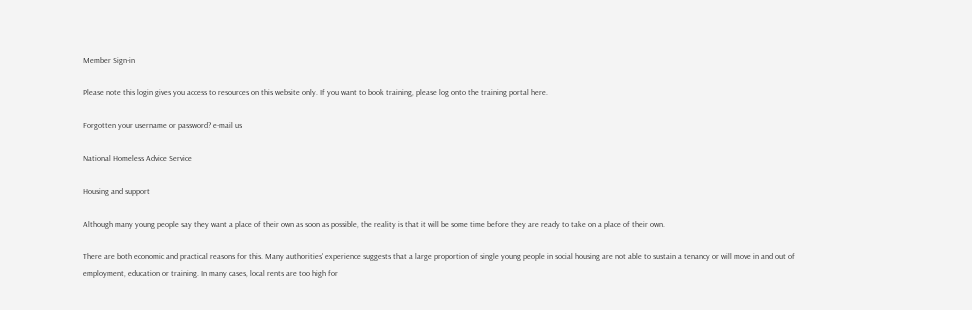Member Sign-in

Please note this login gives you access to resources on this website only. If you want to book training, please log onto the training portal here.

Forgotten your username or password? e-mail us

National Homeless Advice Service

Housing and support

Although many young people say they want a place of their own as soon as possible, the reality is that it will be some time before they are ready to take on a place of their own.

There are both economic and practical reasons for this. Many authorities' experience suggests that a large proportion of single young people in social housing are not able to sustain a tenancy or will move in and out of employment, education or training. In many cases, local rents are too high for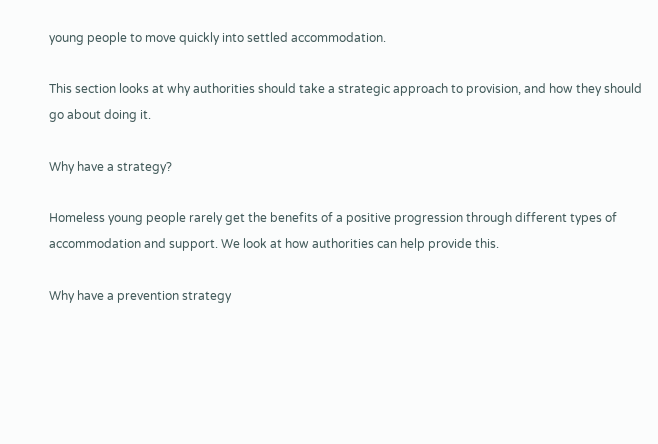young people to move quickly into settled accommodation.

This section looks at why authorities should take a strategic approach to provision, and how they should go about doing it.

Why have a strategy?

Homeless young people rarely get the benefits of a positive progression through different types of accommodation and support. We look at how authorities can help provide this.

Why have a prevention strategy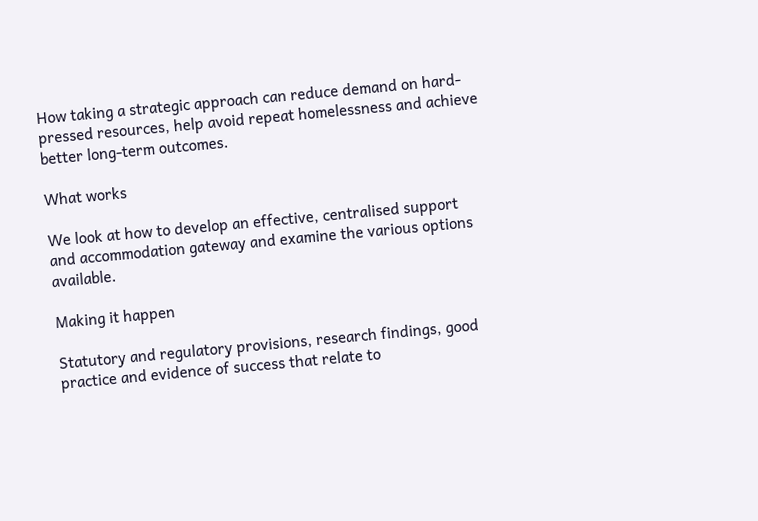How taking a strategic approach can reduce demand on hard-pressed resources, help avoid repeat homelessness and achieve better long-term outcomes.

What works

We look at how to develop an effective, centralised support and accommodation gateway and examine the various options available.

Making it happen

Statutory and regulatory provisions, research findings, good practice and evidence of success that relate to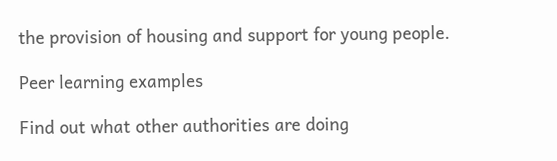the provision of housing and support for young people.

Peer learning examples

Find out what other authorities are doing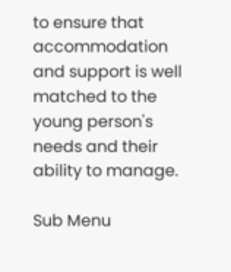to ensure that accommodation and support is well matched to the young person's needs and their ability to manage.

Sub Menu